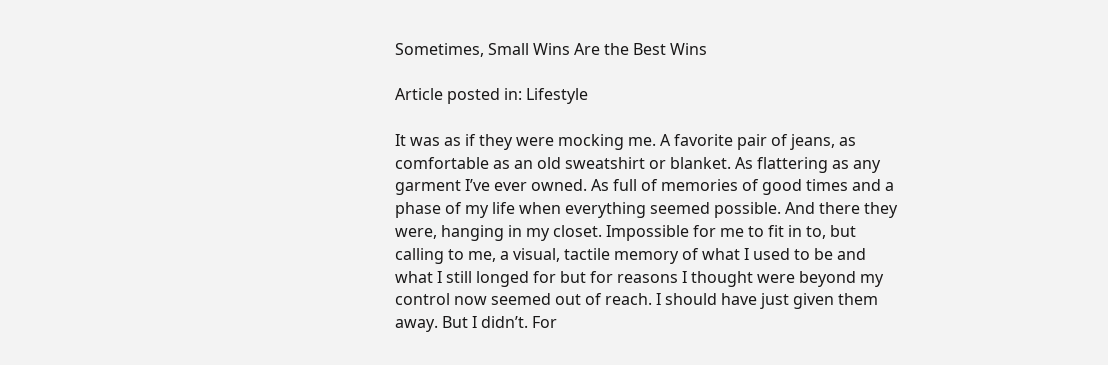Sometimes, Small Wins Are the Best Wins

Article posted in: Lifestyle

It was as if they were mocking me. A favorite pair of jeans, as comfortable as an old sweatshirt or blanket. As flattering as any garment I’ve ever owned. As full of memories of good times and a phase of my life when everything seemed possible. And there they were, hanging in my closet. Impossible for me to fit in to, but calling to me, a visual, tactile memory of what I used to be and what I still longed for but for reasons I thought were beyond my control now seemed out of reach. I should have just given them away. But I didn’t. For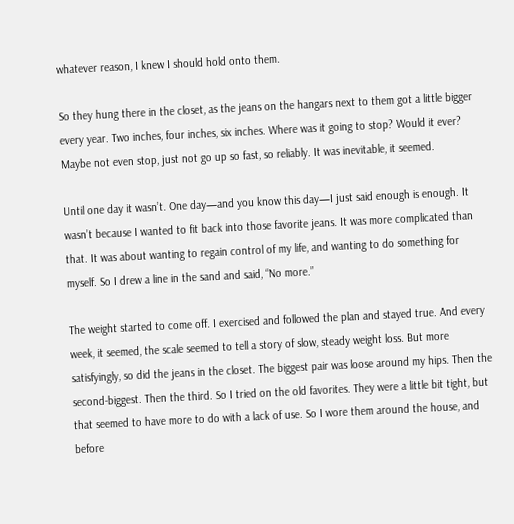whatever reason, I knew I should hold onto them.

So they hung there in the closet, as the jeans on the hangars next to them got a little bigger every year. Two inches, four inches, six inches. Where was it going to stop? Would it ever? Maybe not even stop, just not go up so fast, so reliably. It was inevitable, it seemed.

Until one day it wasn’t. One day—and you know this day—I just said enough is enough. It wasn’t because I wanted to fit back into those favorite jeans. It was more complicated than that. It was about wanting to regain control of my life, and wanting to do something for myself. So I drew a line in the sand and said, “No more.”

The weight started to come off. I exercised and followed the plan and stayed true. And every week, it seemed, the scale seemed to tell a story of slow, steady weight loss. But more satisfyingly, so did the jeans in the closet. The biggest pair was loose around my hips. Then the second-biggest. Then the third. So I tried on the old favorites. They were a little bit tight, but that seemed to have more to do with a lack of use. So I wore them around the house, and before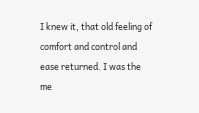I knew it, that old feeling of comfort and control and ease returned. I was the me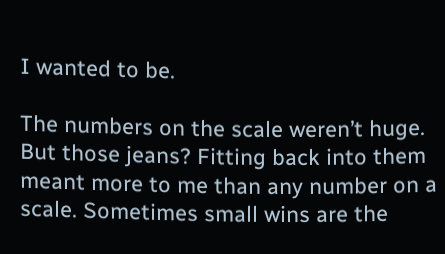I wanted to be.

The numbers on the scale weren’t huge. But those jeans? Fitting back into them meant more to me than any number on a scale. Sometimes small wins are the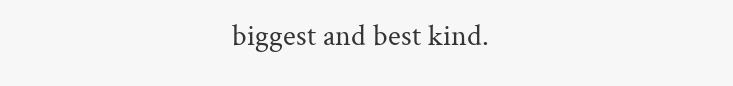biggest and best kind.